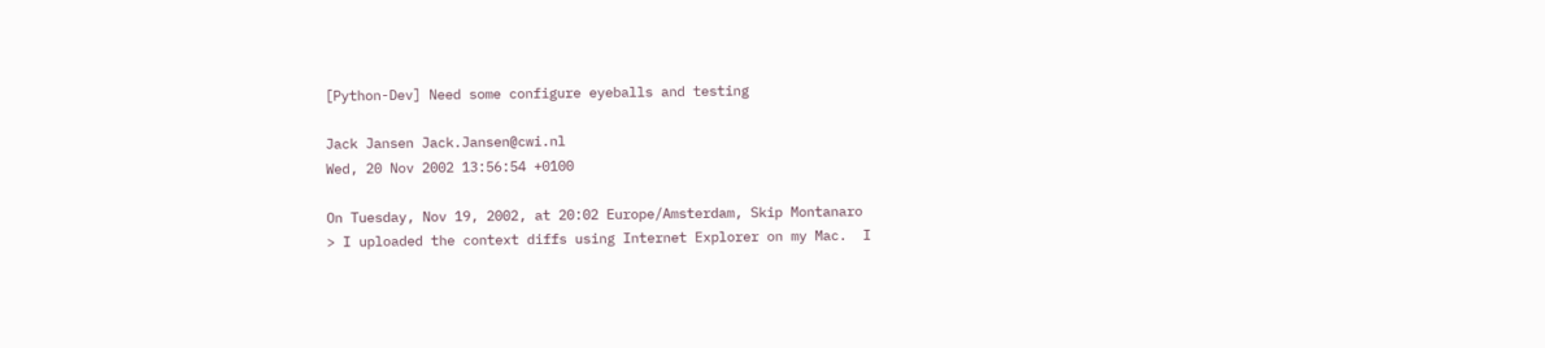[Python-Dev] Need some configure eyeballs and testing

Jack Jansen Jack.Jansen@cwi.nl
Wed, 20 Nov 2002 13:56:54 +0100

On Tuesday, Nov 19, 2002, at 20:02 Europe/Amsterdam, Skip Montanaro
> I uploaded the context diffs using Internet Explorer on my Mac.  I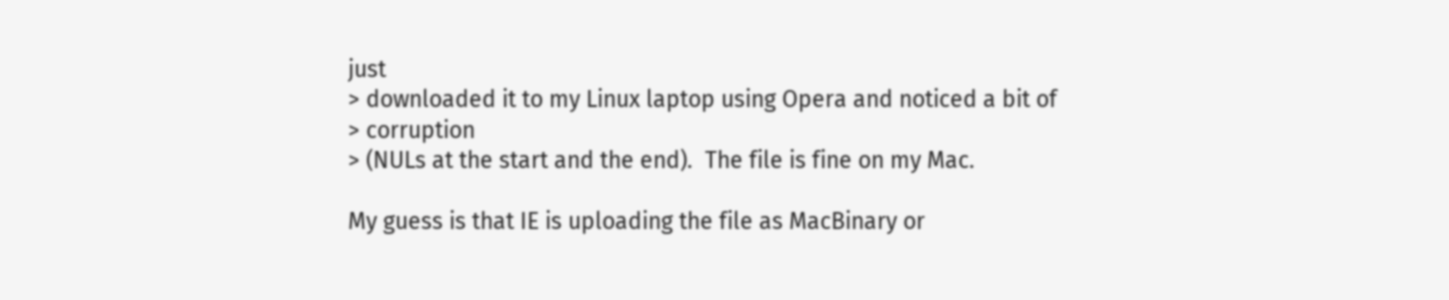just
> downloaded it to my Linux laptop using Opera and noticed a bit of
> corruption
> (NULs at the start and the end).  The file is fine on my Mac.

My guess is that IE is uploading the file as MacBinary or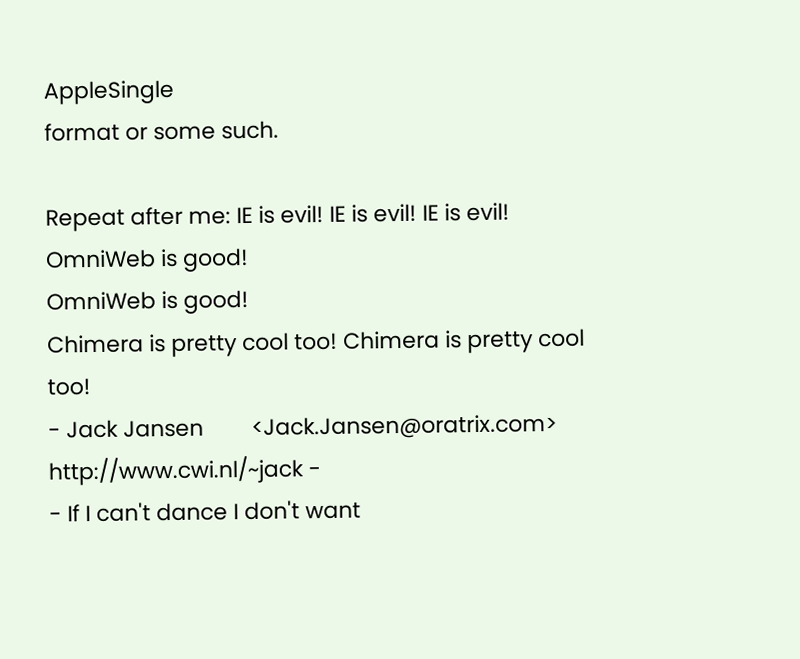AppleSingle
format or some such.

Repeat after me: IE is evil! IE is evil! IE is evil! OmniWeb is good!
OmniWeb is good!
Chimera is pretty cool too! Chimera is pretty cool too!
- Jack Jansen        <Jack.Jansen@oratrix.com>
http://www.cwi.nl/~jack -
- If I can't dance I don't want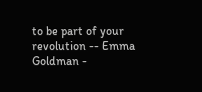to be part of your revolution -- Emma
Goldman -